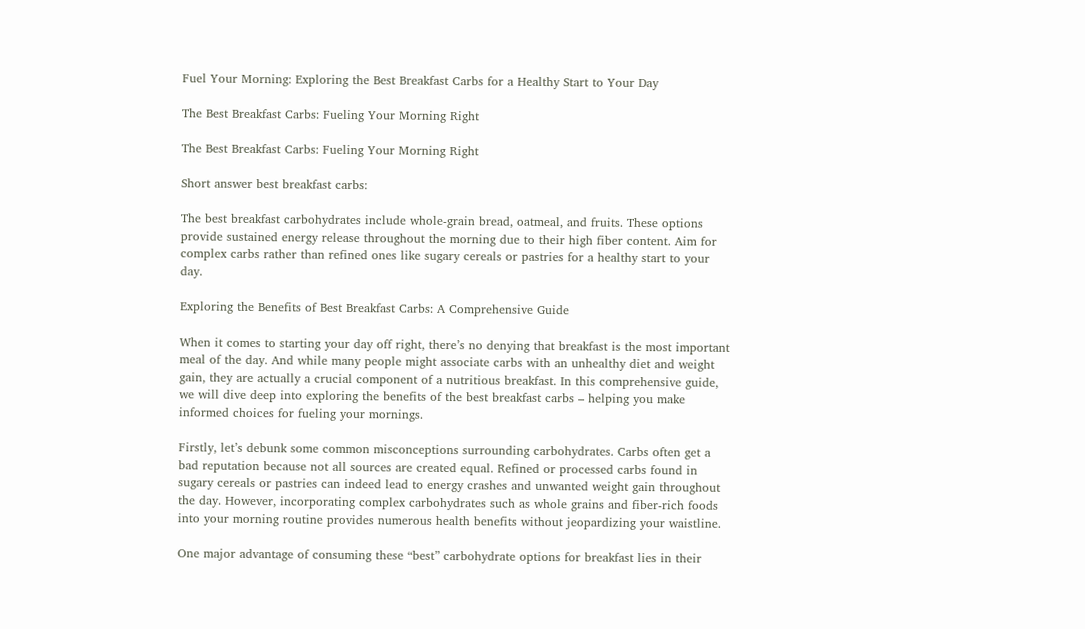Fuel Your Morning: Exploring the Best Breakfast Carbs for a Healthy Start to Your Day

The Best Breakfast Carbs: Fueling Your Morning Right

The Best Breakfast Carbs: Fueling Your Morning Right

Short answer best breakfast carbs:

The best breakfast carbohydrates include whole-grain bread, oatmeal, and fruits. These options provide sustained energy release throughout the morning due to their high fiber content. Aim for complex carbs rather than refined ones like sugary cereals or pastries for a healthy start to your day.

Exploring the Benefits of Best Breakfast Carbs: A Comprehensive Guide

When it comes to starting your day off right, there’s no denying that breakfast is the most important meal of the day. And while many people might associate carbs with an unhealthy diet and weight gain, they are actually a crucial component of a nutritious breakfast. In this comprehensive guide, we will dive deep into exploring the benefits of the best breakfast carbs – helping you make informed choices for fueling your mornings.

Firstly, let’s debunk some common misconceptions surrounding carbohydrates. Carbs often get a bad reputation because not all sources are created equal. Refined or processed carbs found in sugary cereals or pastries can indeed lead to energy crashes and unwanted weight gain throughout the day. However, incorporating complex carbohydrates such as whole grains and fiber-rich foods into your morning routine provides numerous health benefits without jeopardizing your waistline.

One major advantage of consuming these “best” carbohydrate options for breakfast lies in their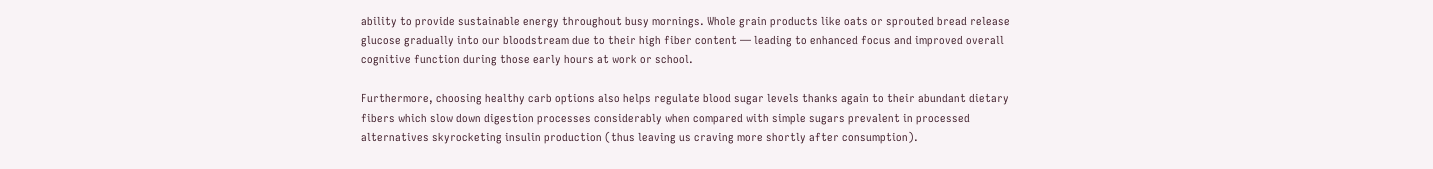ability to provide sustainable energy throughout busy mornings. Whole grain products like oats or sprouted bread release glucose gradually into our bloodstream due to their high fiber content — leading to enhanced focus and improved overall cognitive function during those early hours at work or school.

Furthermore, choosing healthy carb options also helps regulate blood sugar levels thanks again to their abundant dietary fibers which slow down digestion processes considerably when compared with simple sugars prevalent in processed alternatives skyrocketing insulin production (thus leaving us craving more shortly after consumption).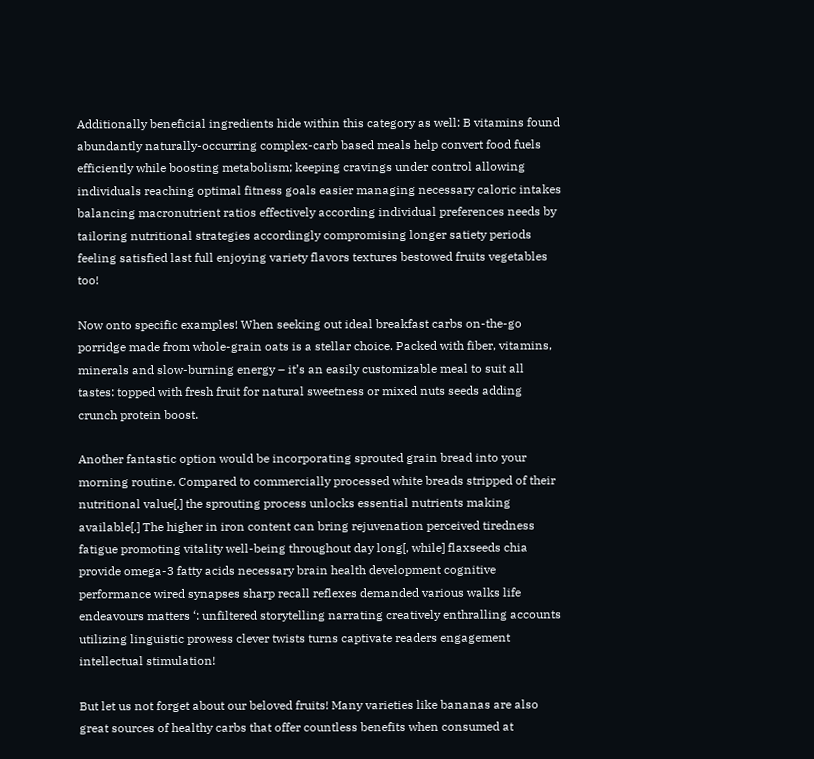Additionally beneficial ingredients hide within this category as well: B vitamins found abundantly naturally-occurring complex-carb based meals help convert food fuels efficiently while boosting metabolism; keeping cravings under control allowing individuals reaching optimal fitness goals easier managing necessary caloric intakes balancing macronutrient ratios effectively according individual preferences needs by tailoring nutritional strategies accordingly compromising longer satiety periods feeling satisfied last full enjoying variety flavors textures bestowed fruits vegetables too!

Now onto specific examples! When seeking out ideal breakfast carbs on-the-go porridge made from whole-grain oats is a stellar choice. Packed with fiber, vitamins, minerals and slow-burning energy – it’s an easily customizable meal to suit all tastes: topped with fresh fruit for natural sweetness or mixed nuts seeds adding crunch protein boost.

Another fantastic option would be incorporating sprouted grain bread into your morning routine. Compared to commercially processed white breads stripped of their nutritional value[,] the sprouting process unlocks essential nutrients making available[.] The higher in iron content can bring rejuvenation perceived tiredness fatigue promoting vitality well-being throughout day long[, while] flaxseeds chia provide omega-3 fatty acids necessary brain health development cognitive performance wired synapses sharp recall reflexes demanded various walks life endeavours matters ‘: unfiltered storytelling narrating creatively enthralling accounts utilizing linguistic prowess clever twists turns captivate readers engagement intellectual stimulation!

But let us not forget about our beloved fruits! Many varieties like bananas are also great sources of healthy carbs that offer countless benefits when consumed at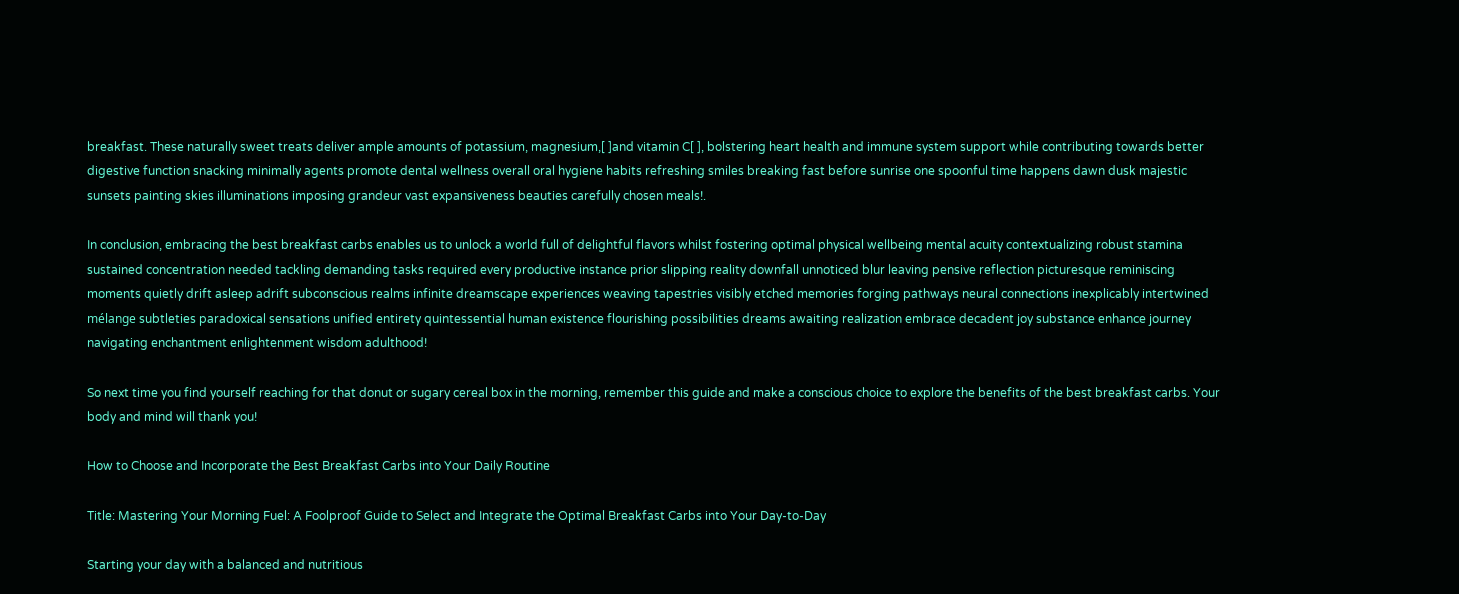breakfast. These naturally sweet treats deliver ample amounts of potassium, magnesium,[ ]and vitamin C[ ], bolstering heart health and immune system support while contributing towards better digestive function snacking minimally agents promote dental wellness overall oral hygiene habits refreshing smiles breaking fast before sunrise one spoonful time happens dawn dusk majestic sunsets painting skies illuminations imposing grandeur vast expansiveness beauties carefully chosen meals!.

In conclusion, embracing the best breakfast carbs enables us to unlock a world full of delightful flavors whilst fostering optimal physical wellbeing mental acuity contextualizing robust stamina sustained concentration needed tackling demanding tasks required every productive instance prior slipping reality downfall unnoticed blur leaving pensive reflection picturesque reminiscing moments quietly drift asleep adrift subconscious realms infinite dreamscape experiences weaving tapestries visibly etched memories forging pathways neural connections inexplicably intertwined mélange subtleties paradoxical sensations unified entirety quintessential human existence flourishing possibilities dreams awaiting realization embrace decadent joy substance enhance journey navigating enchantment enlightenment wisdom adulthood!

So next time you find yourself reaching for that donut or sugary cereal box in the morning, remember this guide and make a conscious choice to explore the benefits of the best breakfast carbs. Your body and mind will thank you!

How to Choose and Incorporate the Best Breakfast Carbs into Your Daily Routine

Title: Mastering Your Morning Fuel: A Foolproof Guide to Select and Integrate the Optimal Breakfast Carbs into Your Day-to-Day

Starting your day with a balanced and nutritious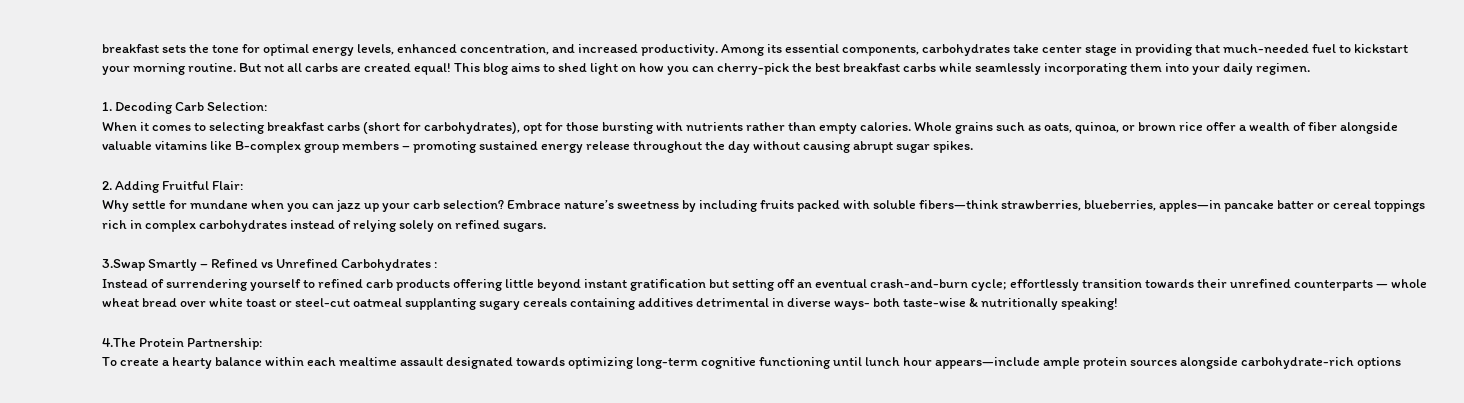breakfast sets the tone for optimal energy levels, enhanced concentration, and increased productivity. Among its essential components, carbohydrates take center stage in providing that much-needed fuel to kickstart your morning routine. But not all carbs are created equal! This blog aims to shed light on how you can cherry-pick the best breakfast carbs while seamlessly incorporating them into your daily regimen.

1. Decoding Carb Selection:
When it comes to selecting breakfast carbs (short for carbohydrates), opt for those bursting with nutrients rather than empty calories. Whole grains such as oats, quinoa, or brown rice offer a wealth of fiber alongside valuable vitamins like B-complex group members – promoting sustained energy release throughout the day without causing abrupt sugar spikes.

2. Adding Fruitful Flair:
Why settle for mundane when you can jazz up your carb selection? Embrace nature’s sweetness by including fruits packed with soluble fibers—think strawberries, blueberries, apples—in pancake batter or cereal toppings rich in complex carbohydrates instead of relying solely on refined sugars.

3.Swap Smartly – Refined vs Unrefined Carbohydrates :
Instead of surrendering yourself to refined carb products offering little beyond instant gratification but setting off an eventual crash-and-burn cycle; effortlessly transition towards their unrefined counterparts — whole wheat bread over white toast or steel-cut oatmeal supplanting sugary cereals containing additives detrimental in diverse ways- both taste-wise & nutritionally speaking!

4.The Protein Partnership:
To create a hearty balance within each mealtime assault designated towards optimizing long-term cognitive functioning until lunch hour appears—include ample protein sources alongside carbohydrate-rich options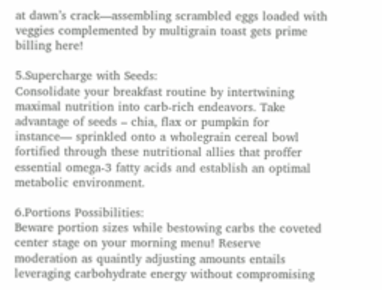at dawn’s crack—assembling scrambled eggs loaded with veggies complemented by multigrain toast gets prime billing here!

5.Supercharge with Seeds:
Consolidate your breakfast routine by intertwining maximal nutrition into carb-rich endeavors. Take advantage of seeds – chia, flax or pumpkin for instance— sprinkled onto a wholegrain cereal bowl fortified through these nutritional allies that proffer essential omega-3 fatty acids and establish an optimal metabolic environment.

6.Portions Possibilities:
Beware portion sizes while bestowing carbs the coveted center stage on your morning menu! Reserve moderation as quaintly adjusting amounts entails leveraging carbohydrate energy without compromising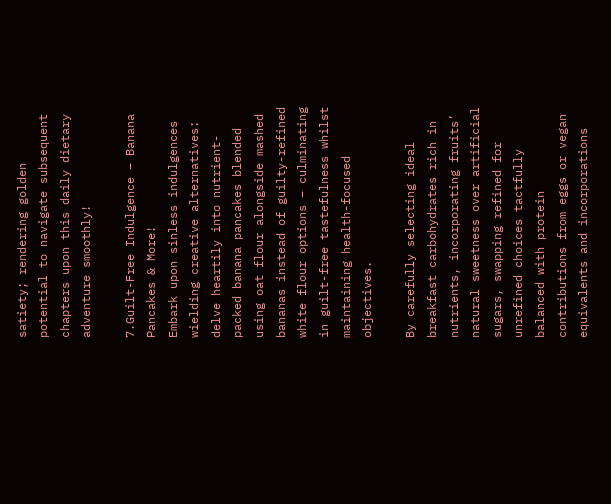satiety; rendering golden potential to navigate subsequent chapters upon this daily dietary adventure smoothly!

7.Guilt-Free Indulgence – Banana Pancakes & More!
Embark upon sinless indulgences wielding creative alternatives: delve heartily into nutrient-packed banana pancakes blended using oat flour alongside mashed bananas instead of guilty-refined white flour options – culminating in guilt-free tastefulness whilst maintaining health-focused objectives.

By carefully selecting ideal breakfast carbohydrates rich in nutrients, incorporating fruits’ natural sweetness over artificial sugars, swapping refined for unrefined choices tactfully balanced with protein contributions from eggs or vegan equivalents and incorporations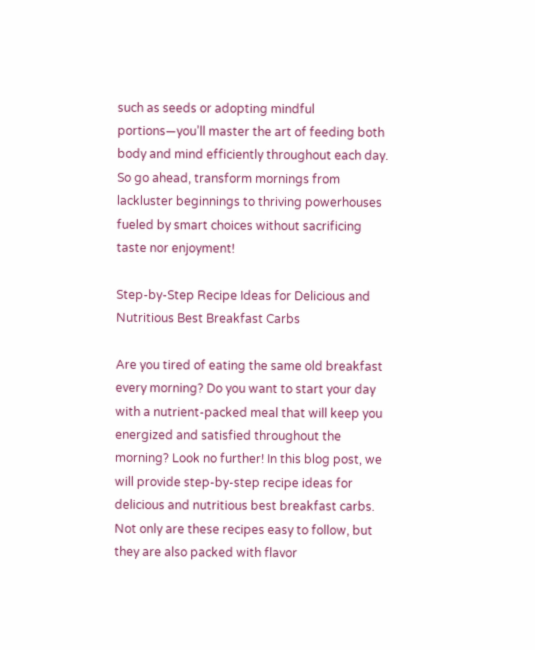such as seeds or adopting mindful portions—you’ll master the art of feeding both body and mind efficiently throughout each day. So go ahead, transform mornings from lackluster beginnings to thriving powerhouses fueled by smart choices without sacrificing taste nor enjoyment!

Step-by-Step Recipe Ideas for Delicious and Nutritious Best Breakfast Carbs

Are you tired of eating the same old breakfast every morning? Do you want to start your day with a nutrient-packed meal that will keep you energized and satisfied throughout the morning? Look no further! In this blog post, we will provide step-by-step recipe ideas for delicious and nutritious best breakfast carbs. Not only are these recipes easy to follow, but they are also packed with flavor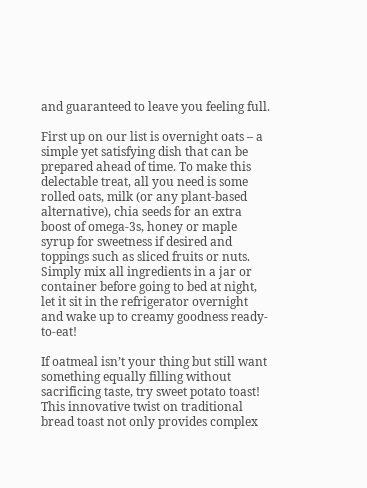and guaranteed to leave you feeling full.

First up on our list is overnight oats – a simple yet satisfying dish that can be prepared ahead of time. To make this delectable treat, all you need is some rolled oats, milk (or any plant-based alternative), chia seeds for an extra boost of omega-3s, honey or maple syrup for sweetness if desired and toppings such as sliced fruits or nuts. Simply mix all ingredients in a jar or container before going to bed at night, let it sit in the refrigerator overnight and wake up to creamy goodness ready-to-eat!

If oatmeal isn’t your thing but still want something equally filling without sacrificing taste, try sweet potato toast! This innovative twist on traditional bread toast not only provides complex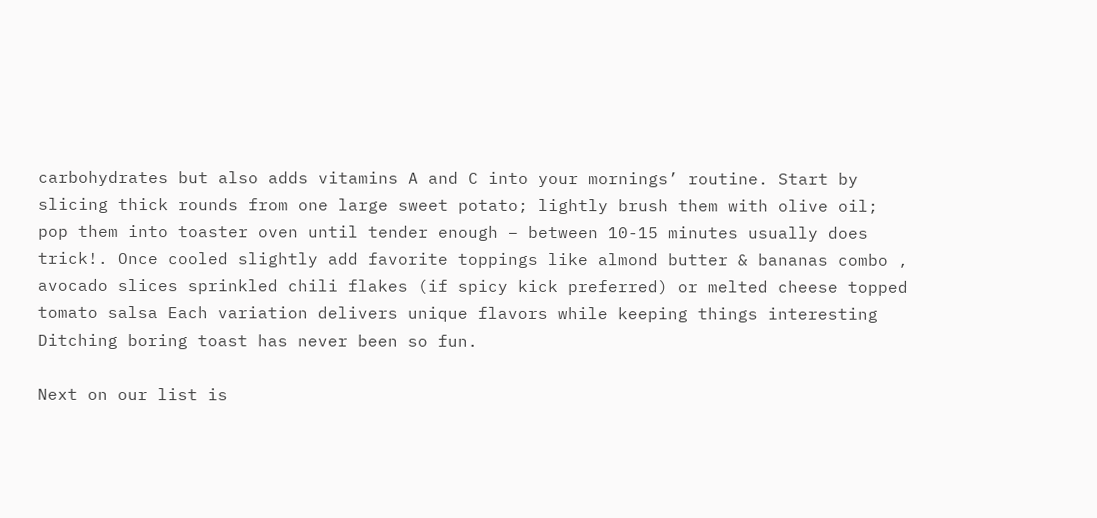carbohydrates but also adds vitamins A and C into your mornings’ routine. Start by slicing thick rounds from one large sweet potato; lightly brush them with olive oil; pop them into toaster oven until tender enough – between 10-15 minutes usually does trick!. Once cooled slightly add favorite toppings like almond butter & bananas combo , avocado slices sprinkled chili flakes (if spicy kick preferred) or melted cheese topped tomato salsa Each variation delivers unique flavors while keeping things interesting Ditching boring toast has never been so fun.

Next on our list is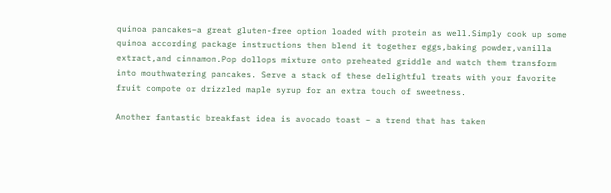quinoa pancakes–a great gluten-free option loaded with protein as well.Simply cook up some quinoa according package instructions then blend it together eggs,baking powder,vanilla extract,and cinnamon.Pop dollops mixture onto preheated griddle and watch them transform into mouthwatering pancakes. Serve a stack of these delightful treats with your favorite fruit compote or drizzled maple syrup for an extra touch of sweetness.

Another fantastic breakfast idea is avocado toast – a trend that has taken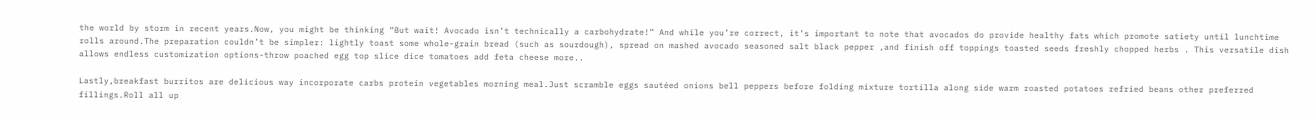the world by storm in recent years.Now, you might be thinking “But wait! Avocado isn’t technically a carbohydrate!” And while you’re correct, it’s important to note that avocados do provide healthy fats which promote satiety until lunchtime rolls around.The preparation couldn’t be simpler: lightly toast some whole-grain bread (such as sourdough), spread on mashed avocado seasoned salt black pepper ,and finish off toppings toasted seeds freshly chopped herbs . This versatile dish allows endless customization options-throw poached egg top slice dice tomatoes add feta cheese more..

Lastly,breakfast burritos are delicious way incorporate carbs protein vegetables morning meal.Just scramble eggs sautéed onions bell peppers before folding mixture tortilla along side warm roasted potatoes refried beans other preferred fillings.Roll all up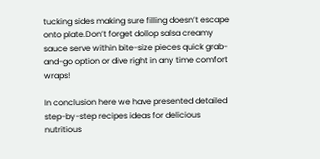tucking sides making sure filling doesn’t escape onto plate.Don’t forget dollop salsa creamy sauce serve within bite-size pieces quick grab-and-go option or dive right in any time comfort wraps!

In conclusion here we have presented detailed step-by-step recipes ideas for delicious nutritious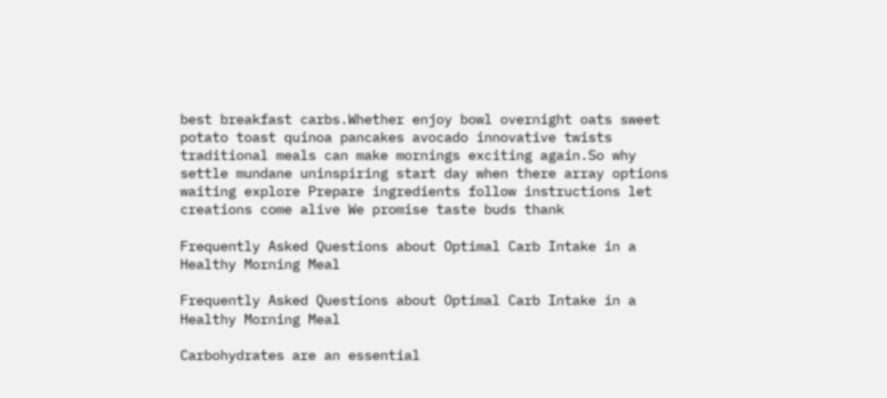best breakfast carbs.Whether enjoy bowl overnight oats sweet potato toast quinoa pancakes avocado innovative twists traditional meals can make mornings exciting again.So why settle mundane uninspiring start day when there array options waiting explore Prepare ingredients follow instructions let creations come alive We promise taste buds thank

Frequently Asked Questions about Optimal Carb Intake in a Healthy Morning Meal

Frequently Asked Questions about Optimal Carb Intake in a Healthy Morning Meal

Carbohydrates are an essential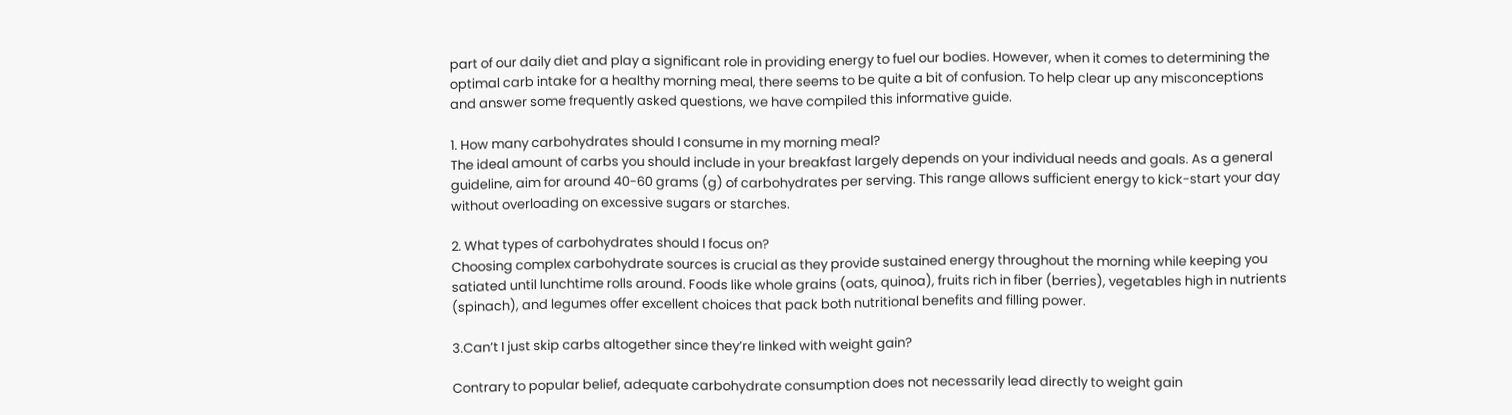part of our daily diet and play a significant role in providing energy to fuel our bodies. However, when it comes to determining the optimal carb intake for a healthy morning meal, there seems to be quite a bit of confusion. To help clear up any misconceptions and answer some frequently asked questions, we have compiled this informative guide.

1. How many carbohydrates should I consume in my morning meal?
The ideal amount of carbs you should include in your breakfast largely depends on your individual needs and goals. As a general guideline, aim for around 40-60 grams (g) of carbohydrates per serving. This range allows sufficient energy to kick-start your day without overloading on excessive sugars or starches.

2. What types of carbohydrates should I focus on?
Choosing complex carbohydrate sources is crucial as they provide sustained energy throughout the morning while keeping you satiated until lunchtime rolls around. Foods like whole grains (oats, quinoa), fruits rich in fiber (berries), vegetables high in nutrients (spinach), and legumes offer excellent choices that pack both nutritional benefits and filling power.

3.Can’t I just skip carbs altogether since they’re linked with weight gain?

Contrary to popular belief, adequate carbohydrate consumption does not necessarily lead directly to weight gain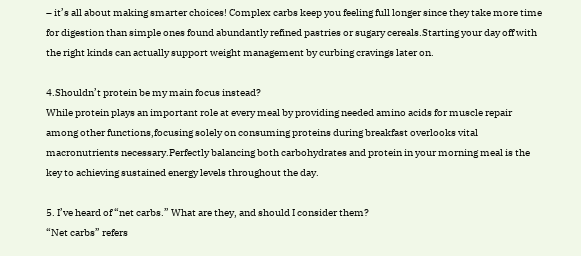– it’s all about making smarter choices! Complex carbs keep you feeling full longer since they take more time for digestion than simple ones found abundantly refined pastries or sugary cereals.Starting your day off with the right kinds can actually support weight management by curbing cravings later on.

4.Shouldn’t protein be my main focus instead?
While protein plays an important role at every meal by providing needed amino acids for muscle repair among other functions,focusing solely on consuming proteins during breakfast overlooks vital macronutrients necessary.Perfectly balancing both carbohydrates and protein in your morning meal is the key to achieving sustained energy levels throughout the day.

5. I’ve heard of “net carbs.” What are they, and should I consider them?
“Net carbs” refers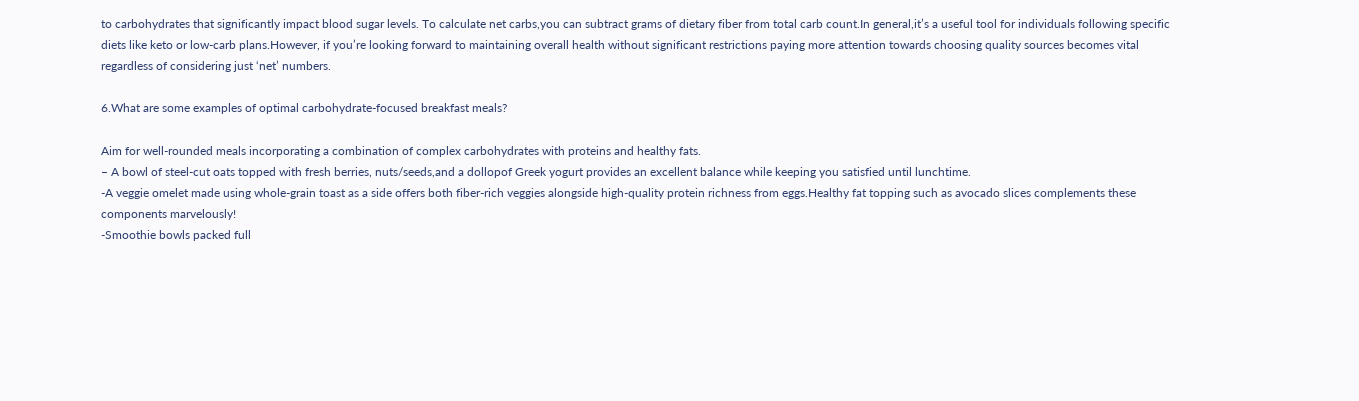to carbohydrates that significantly impact blood sugar levels. To calculate net carbs,you can subtract grams of dietary fiber from total carb count.In general,it’s a useful tool for individuals following specific diets like keto or low-carb plans.However, if you’re looking forward to maintaining overall health without significant restrictions paying more attention towards choosing quality sources becomes vital regardless of considering just ‘net’ numbers.

6.What are some examples of optimal carbohydrate-focused breakfast meals?

Aim for well-rounded meals incorporating a combination of complex carbohydrates with proteins and healthy fats.
– A bowl of steel-cut oats topped with fresh berries, nuts/seeds,and a dollopof Greek yogurt provides an excellent balance while keeping you satisfied until lunchtime.
-A veggie omelet made using whole-grain toast as a side offers both fiber-rich veggies alongside high-quality protein richness from eggs.Healthy fat topping such as avocado slices complements these components marvelously!
-Smoothie bowls packed full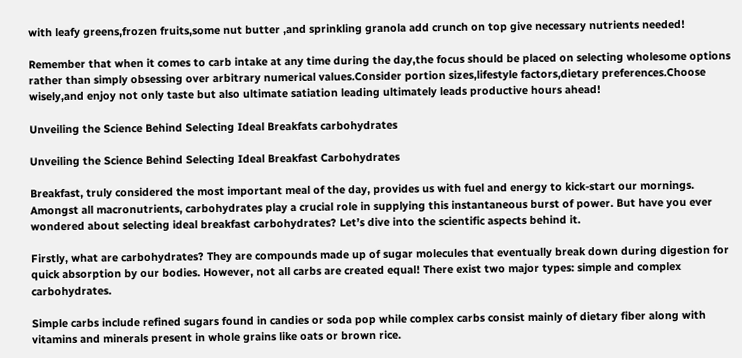with leafy greens,frozen fruits,some nut butter ,and sprinkling granola add crunch on top give necessary nutrients needed!

Remember that when it comes to carb intake at any time during the day,the focus should be placed on selecting wholesome options rather than simply obsessing over arbitrary numerical values.Consider portion sizes,lifestyle factors,dietary preferences.Choose wisely,and enjoy not only taste but also ultimate satiation leading ultimately leads productive hours ahead!

Unveiling the Science Behind Selecting Ideal Breakfats carbohydrates

Unveiling the Science Behind Selecting Ideal Breakfast Carbohydrates

Breakfast, truly considered the most important meal of the day, provides us with fuel and energy to kick-start our mornings. Amongst all macronutrients, carbohydrates play a crucial role in supplying this instantaneous burst of power. But have you ever wondered about selecting ideal breakfast carbohydrates? Let’s dive into the scientific aspects behind it.

Firstly, what are carbohydrates? They are compounds made up of sugar molecules that eventually break down during digestion for quick absorption by our bodies. However, not all carbs are created equal! There exist two major types: simple and complex carbohydrates.

Simple carbs include refined sugars found in candies or soda pop while complex carbs consist mainly of dietary fiber along with vitamins and minerals present in whole grains like oats or brown rice.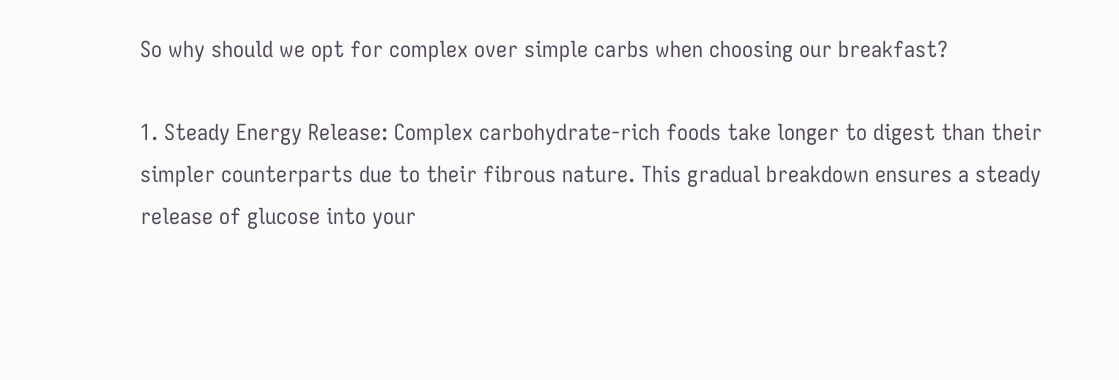So why should we opt for complex over simple carbs when choosing our breakfast?

1. Steady Energy Release: Complex carbohydrate-rich foods take longer to digest than their simpler counterparts due to their fibrous nature. This gradual breakdown ensures a steady release of glucose into your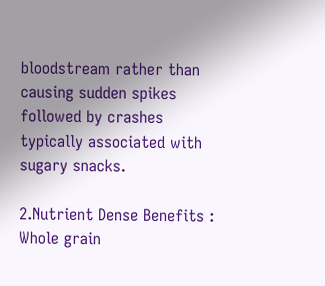bloodstream rather than causing sudden spikes followed by crashes typically associated with sugary snacks.

2.Nutrient Dense Benefits : Whole grain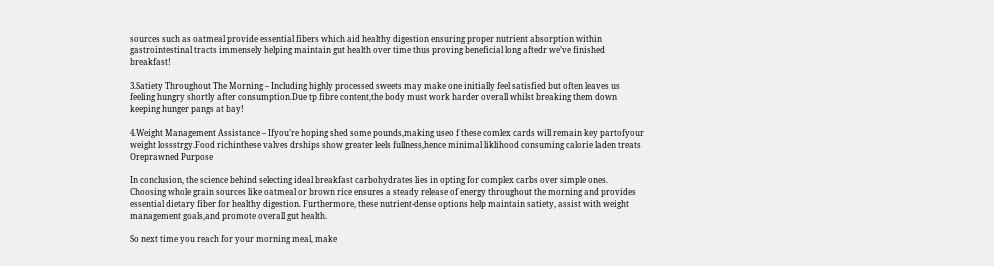sources such as oatmeal provide essential fibers which aid healthy digestion ensuring proper nutrient absorption within gastrointestinal tracts immensely helping maintain gut health over time thus proving beneficial long aftedr we’ve finished breakfast!

3.Satiety Throughout The Morning – Including highly processed sweets may make one initially feel satisfied but often leaves us feeling hungry shortly after consumption.Due tp fibre content,the body must work harder overall whilst breaking them down keeping hunger pangs at bay!

4.Weight Management Assistance – Ifyou’re hoping shed some pounds,making useo f these comlex cards will remain key partofyour weight lossstrgy.Food richinthese valves drships show greater leels fullness,hence minimal liklihood consuming calorie laden treats Oreprawned Purpose

In conclusion, the science behind selecting ideal breakfast carbohydrates lies in opting for complex carbs over simple ones. Choosing whole grain sources like oatmeal or brown rice ensures a steady release of energy throughout the morning and provides essential dietary fiber for healthy digestion. Furthermore, these nutrient-dense options help maintain satiety, assist with weight management goals,and promote overall gut health.

So next time you reach for your morning meal, make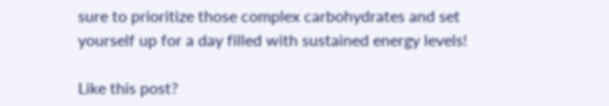sure to prioritize those complex carbohydrates and set yourself up for a day filled with sustained energy levels!

Like this post?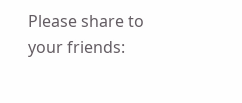Please share to your friends: